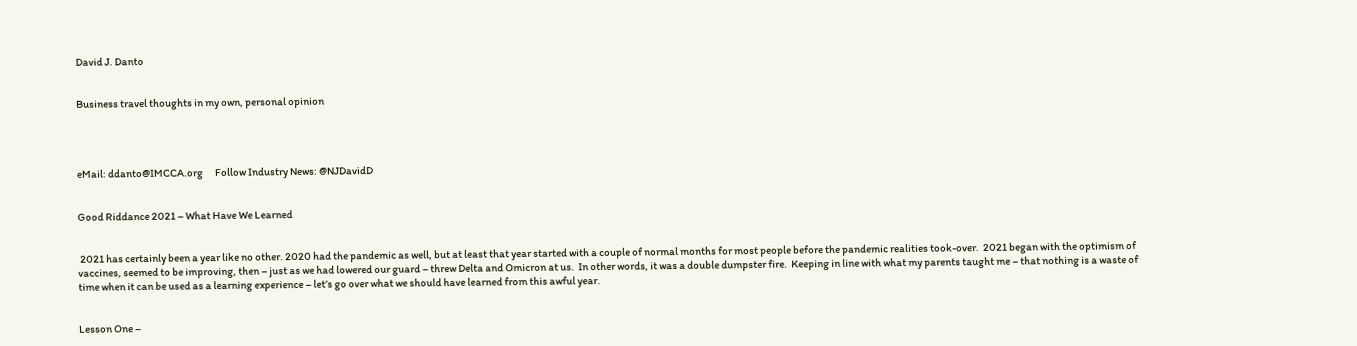David J. Danto


Business travel thoughts in my own, personal opinion




eMail: ddanto@IMCCA.org      Follow Industry News: @NJDavidD


Good Riddance 2021 – What Have We Learned


 2021 has certainly been a year like no other. 2020 had the pandemic as well, but at least that year started with a couple of normal months for most people before the pandemic realities took-over.  2021 began with the optimism of vaccines, seemed to be improving, then – just as we had lowered our guard – threw Delta and Omicron at us.  In other words, it was a double dumpster fire.  Keeping in line with what my parents taught me – that nothing is a waste of time when it can be used as a learning experience – let’s go over what we should have learned from this awful year.


Lesson One –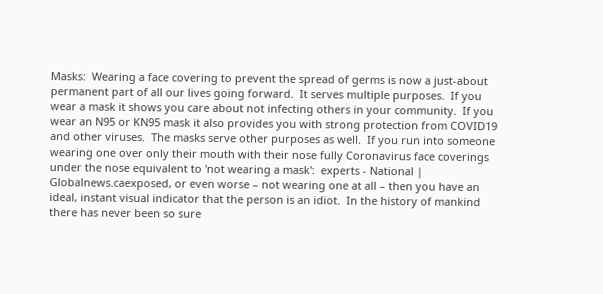Masks:  Wearing a face covering to prevent the spread of germs is now a just-about permanent part of all our lives going forward.  It serves multiple purposes.  If you wear a mask it shows you care about not infecting others in your community.  If you wear an N95 or KN95 mask it also provides you with strong protection from COVID19 and other viruses.  The masks serve other purposes as well.  If you run into someone wearing one over only their mouth with their nose fully Coronavirus face coverings under the nose equivalent to 'not wearing a mask':  experts - National | Globalnews.caexposed, or even worse – not wearing one at all – then you have an ideal, instant visual indicator that the person is an idiot.  In the history of mankind there has never been so sure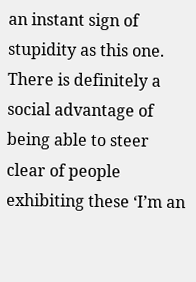an instant sign of stupidity as this one.  There is definitely a social advantage of being able to steer clear of people exhibiting these ‘I’m an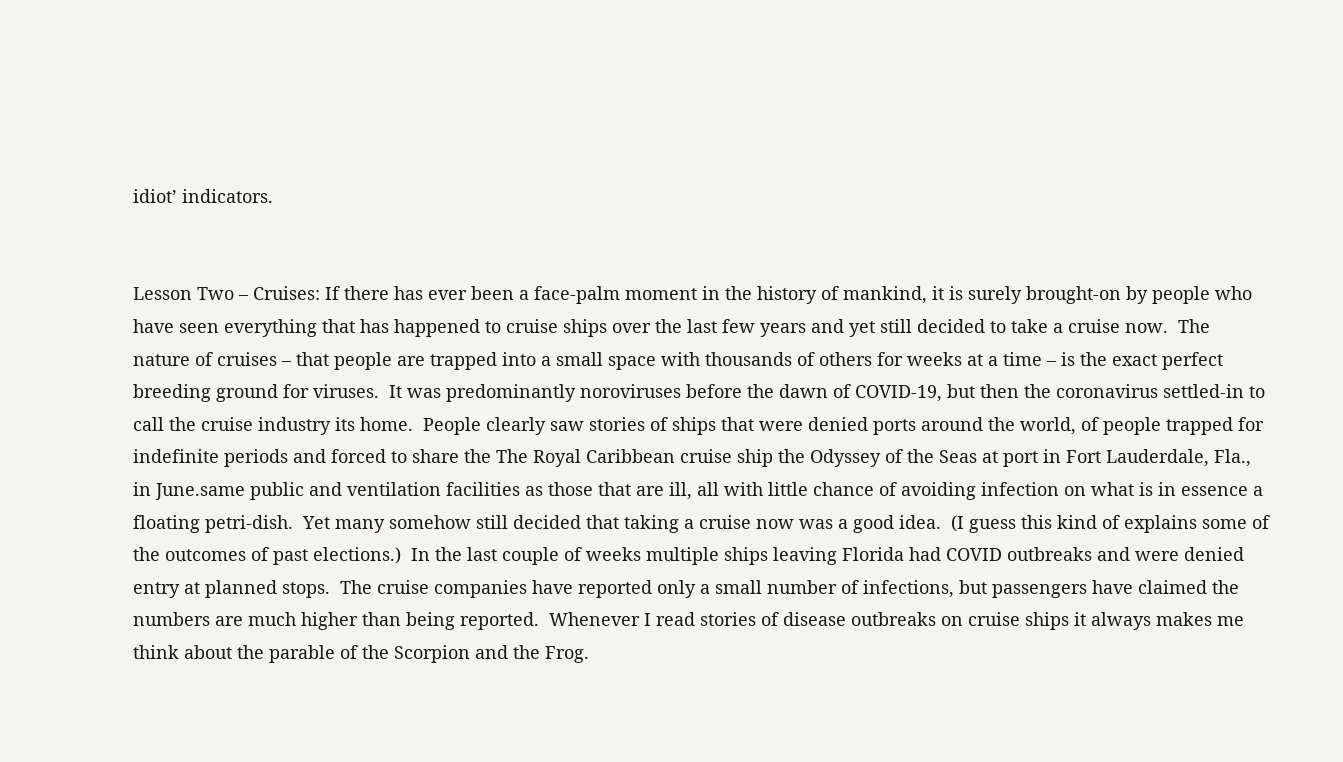idiot’ indicators.


Lesson Two – Cruises: If there has ever been a face-palm moment in the history of mankind, it is surely brought-on by people who have seen everything that has happened to cruise ships over the last few years and yet still decided to take a cruise now.  The nature of cruises – that people are trapped into a small space with thousands of others for weeks at a time – is the exact perfect breeding ground for viruses.  It was predominantly noroviruses before the dawn of COVID-19, but then the coronavirus settled-in to call the cruise industry its home.  People clearly saw stories of ships that were denied ports around the world, of people trapped for indefinite periods and forced to share the The Royal Caribbean cruise ship the Odyssey of the Seas at port in Fort Lauderdale, Fla., in June.same public and ventilation facilities as those that are ill, all with little chance of avoiding infection on what is in essence a floating petri-dish.  Yet many somehow still decided that taking a cruise now was a good idea.  (I guess this kind of explains some of the outcomes of past elections.)  In the last couple of weeks multiple ships leaving Florida had COVID outbreaks and were denied entry at planned stops.  The cruise companies have reported only a small number of infections, but passengers have claimed the numbers are much higher than being reported.  Whenever I read stories of disease outbreaks on cruise ships it always makes me think about the parable of the Scorpion and the Frog.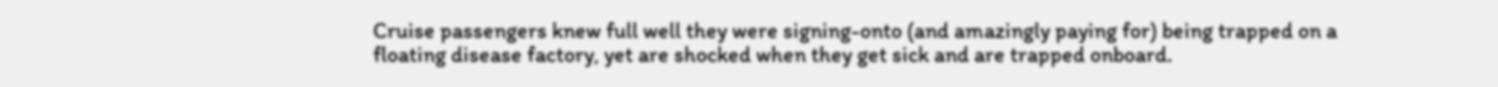Cruise passengers knew full well they were signing-onto (and amazingly paying for) being trapped on a floating disease factory, yet are shocked when they get sick and are trapped onboard.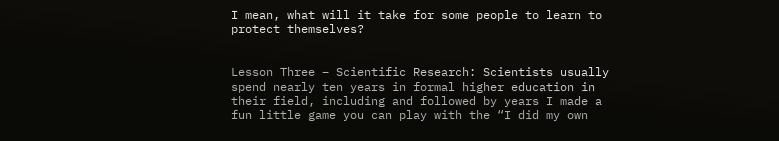I mean, what will it take for some people to learn to protect themselves?


Lesson Three – Scientific Research: Scientists usually spend nearly ten years in formal higher education in their field, including and followed by years I made a fun little game you can play with the “I did my own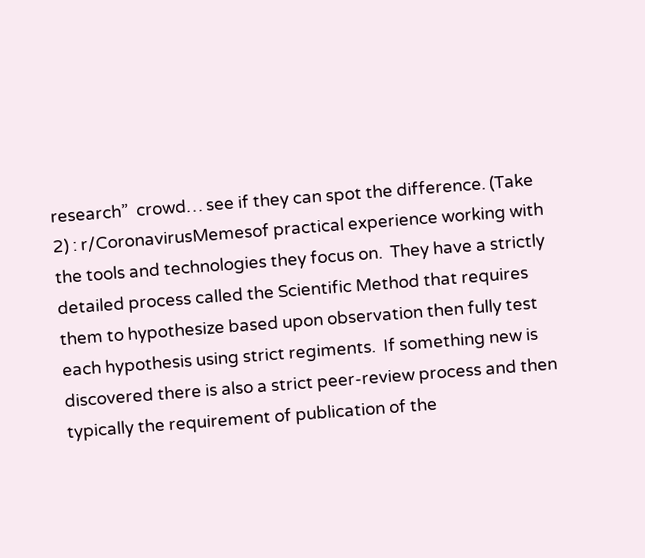research”  crowd… see if they can spot the difference. (Take 2) : r/CoronavirusMemesof practical experience working with the tools and technologies they focus on.  They have a strictly detailed process called the Scientific Method that requires them to hypothesize based upon observation then fully test each hypothesis using strict regiments.  If something new is discovered there is also a strict peer-review process and then typically the requirement of publication of the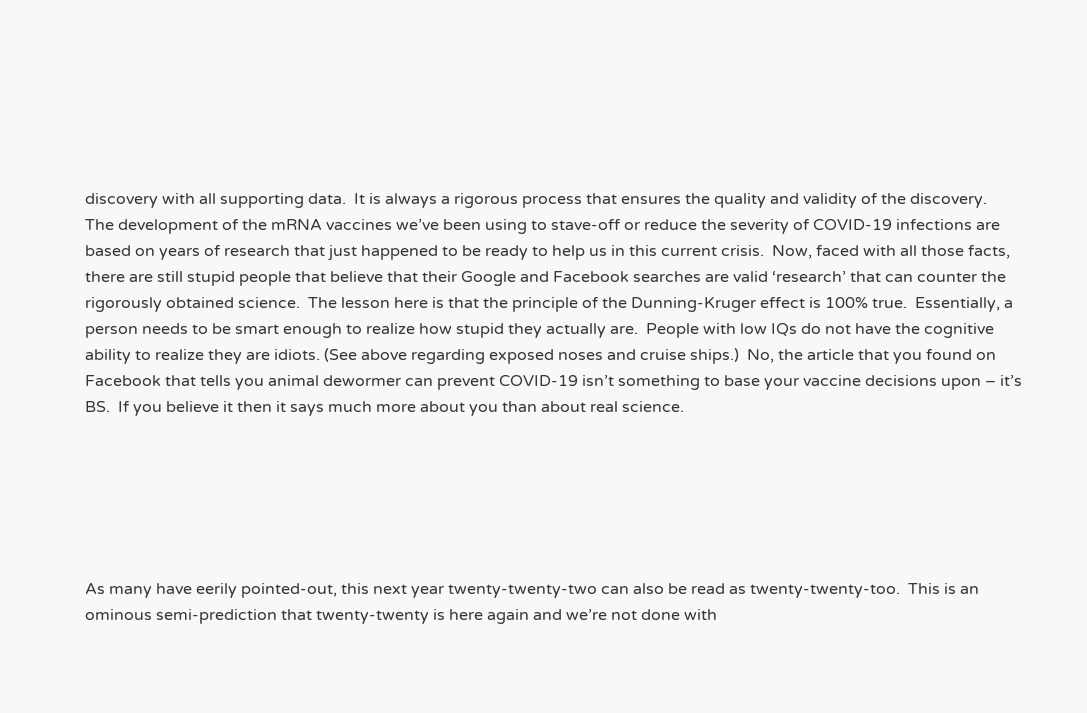discovery with all supporting data.  It is always a rigorous process that ensures the quality and validity of the discovery.  The development of the mRNA vaccines we’ve been using to stave-off or reduce the severity of COVID-19 infections are based on years of research that just happened to be ready to help us in this current crisis.  Now, faced with all those facts, there are still stupid people that believe that their Google and Facebook searches are valid ‘research’ that can counter the rigorously obtained science.  The lesson here is that the principle of the Dunning-Kruger effect is 100% true.  Essentially, a person needs to be smart enough to realize how stupid they actually are.  People with low IQs do not have the cognitive ability to realize they are idiots. (See above regarding exposed noses and cruise ships.)  No, the article that you found on Facebook that tells you animal dewormer can prevent COVID-19 isn’t something to base your vaccine decisions upon – it’s BS.  If you believe it then it says much more about you than about real science.






As many have eerily pointed-out, this next year twenty-twenty-two can also be read as twenty-twenty-too.  This is an ominous semi-prediction that twenty-twenty is here again and we’re not done with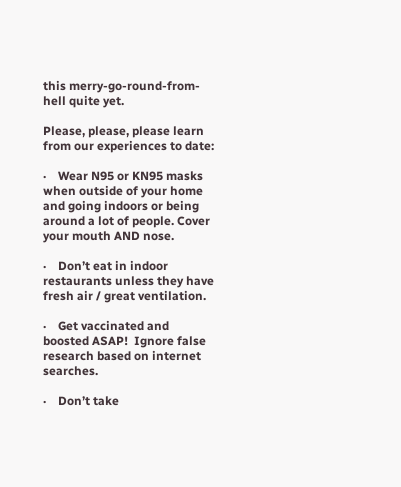this merry-go-round-from-hell quite yet.

Please, please, please learn from our experiences to date:

·    Wear N95 or KN95 masks when outside of your home and going indoors or being around a lot of people. Cover your mouth AND nose.

·    Don’t eat in indoor restaurants unless they have fresh air / great ventilation.

·    Get vaccinated and boosted ASAP!  Ignore false research based on internet searches.

·    Don’t take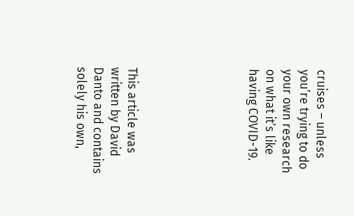cruises – unless you’re trying to do your own research on what it’s like having COVID-19.






This article was written by David Danto and contains solely his own,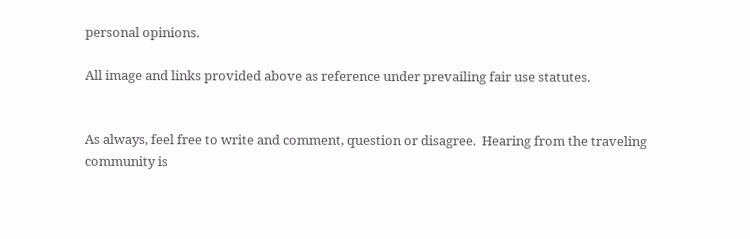personal opinions.

All image and links provided above as reference under prevailing fair use statutes.


As always, feel free to write and comment, question or disagree.  Hearing from the traveling community is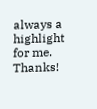always a highlight for me.  Thanks!